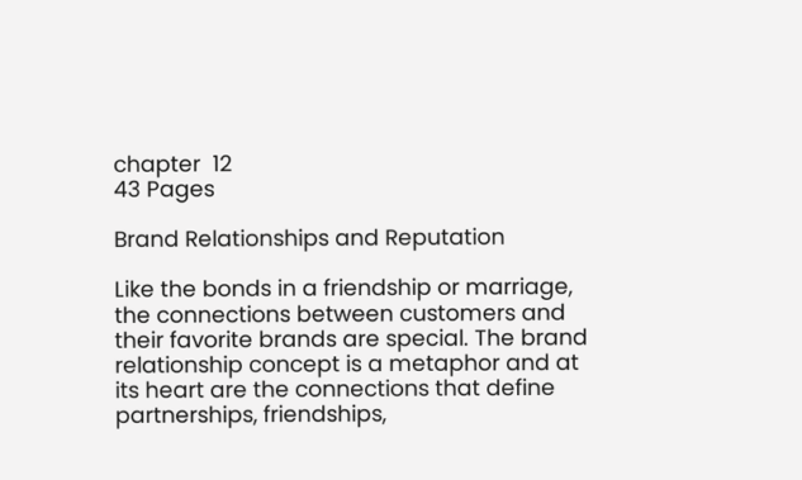chapter  12
43 Pages

Brand Relationships and Reputation

Like the bonds in a friendship or marriage, the connections between customers and their favorite brands are special. The brand relationship concept is a metaphor and at its heart are the connections that define partnerships, friendships,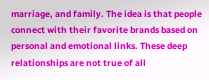marriage, and family. The idea is that people connect with their favorite brands based on personal and emotional links. These deep relationships are not true of all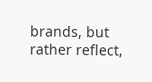brands, but rather reflect,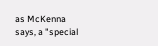as McKenna says, a "special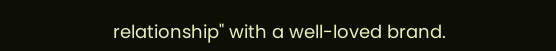relationship" with a well-loved brand.